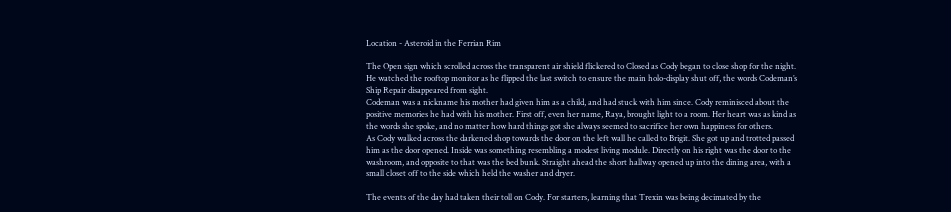Location - Asteroid in the Ferrian Rim

The Open sign which scrolled across the transparent air shield flickered to Closed as Cody began to close shop for the night. He watched the rooftop monitor as he flipped the last switch to ensure the main holo-display shut off, the words Codeman’s Ship Repair disappeared from sight.
Codeman was a nickname his mother had given him as a child, and had stuck with him since. Cody reminisced about the positive memories he had with his mother. First off, even her name, Raya, brought light to a room. Her heart was as kind as the words she spoke, and no matter how hard things got she always seemed to sacrifice her own happiness for others.
As Cody walked across the darkened shop towards the door on the left wall he called to Brigit. She got up and trotted passed him as the door opened. Inside was something resembling a modest living module. Directly on his right was the door to the washroom, and opposite to that was the bed bunk. Straight ahead the short hallway opened up into the dining area, with a small closet off to the side which held the washer and dryer.

The events of the day had taken their toll on Cody. For starters, learning that Trexin was being decimated by the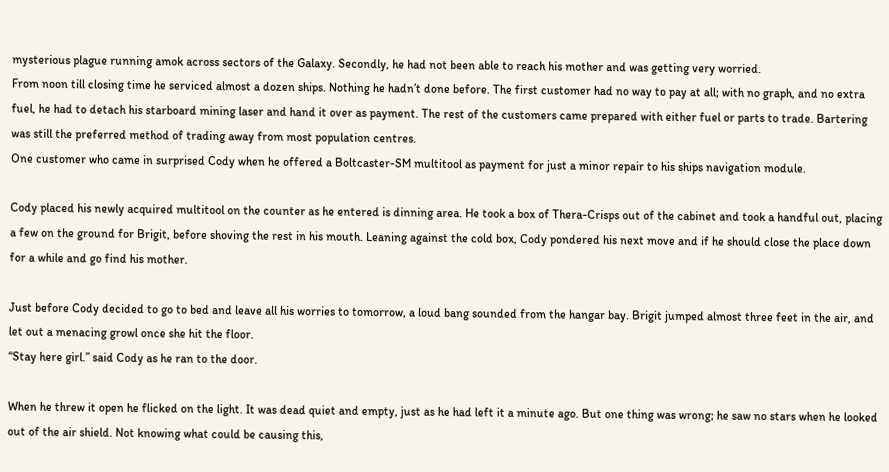mysterious plague running amok across sectors of the Galaxy. Secondly, he had not been able to reach his mother and was getting very worried.
From noon till closing time he serviced almost a dozen ships. Nothing he hadn’t done before. The first customer had no way to pay at all; with no graph, and no extra fuel, he had to detach his starboard mining laser and hand it over as payment. The rest of the customers came prepared with either fuel or parts to trade. Bartering was still the preferred method of trading away from most population centres.
One customer who came in surprised Cody when he offered a Boltcaster-SM multitool as payment for just a minor repair to his ships navigation module.

Cody placed his newly acquired multitool on the counter as he entered is dinning area. He took a box of Thera-Crisps out of the cabinet and took a handful out, placing a few on the ground for Brigit, before shoving the rest in his mouth. Leaning against the cold box, Cody pondered his next move and if he should close the place down for a while and go find his mother.

Just before Cody decided to go to bed and leave all his worries to tomorrow, a loud bang sounded from the hangar bay. Brigit jumped almost three feet in the air, and let out a menacing growl once she hit the floor.
“Stay here girl.” said Cody as he ran to the door.

When he threw it open he flicked on the light. It was dead quiet and empty, just as he had left it a minute ago. But one thing was wrong; he saw no stars when he looked out of the air shield. Not knowing what could be causing this,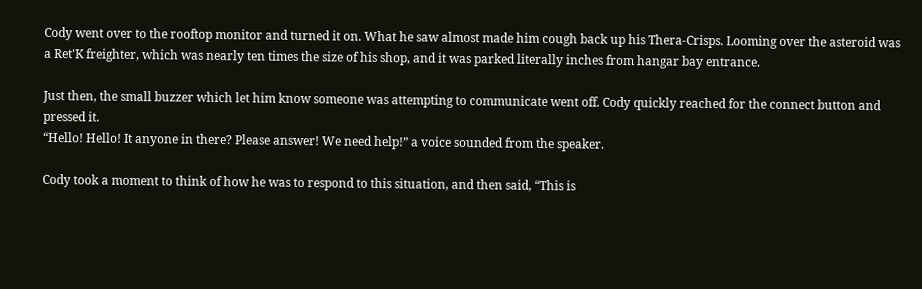Cody went over to the rooftop monitor and turned it on. What he saw almost made him cough back up his Thera-Crisps. Looming over the asteroid was a Ret'K freighter, which was nearly ten times the size of his shop, and it was parked literally inches from hangar bay entrance.

Just then, the small buzzer which let him know someone was attempting to communicate went off. Cody quickly reached for the connect button and pressed it.
“Hello! Hello! It anyone in there? Please answer! We need help!” a voice sounded from the speaker.

Cody took a moment to think of how he was to respond to this situation, and then said, “This is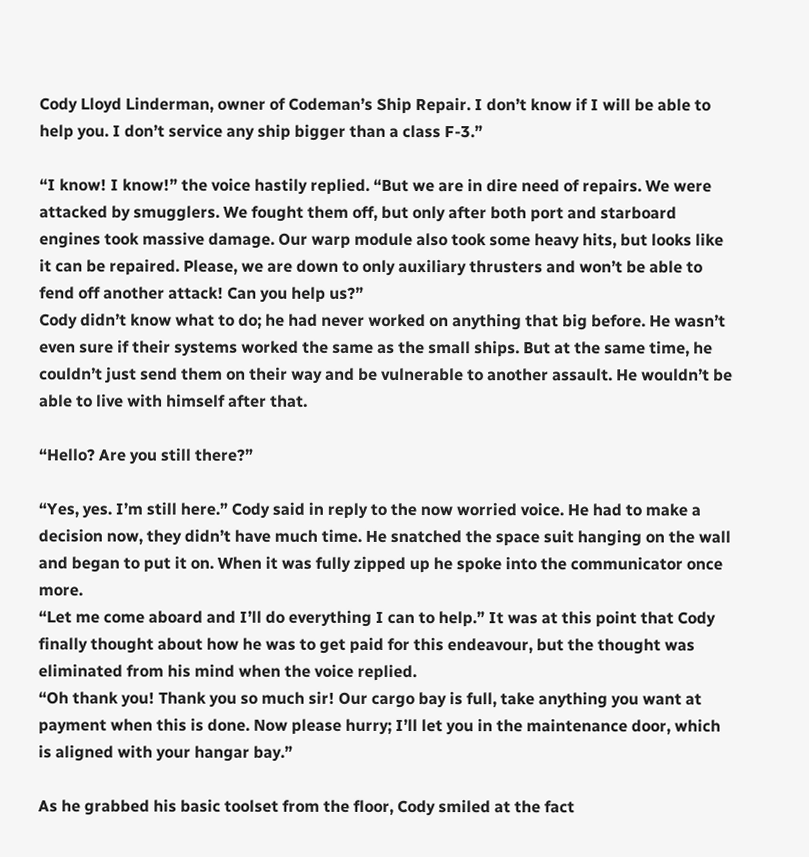Cody Lloyd Linderman, owner of Codeman’s Ship Repair. I don’t know if I will be able to help you. I don’t service any ship bigger than a class F-3.”

“I know! I know!” the voice hastily replied. “But we are in dire need of repairs. We were attacked by smugglers. We fought them off, but only after both port and starboard engines took massive damage. Our warp module also took some heavy hits, but looks like it can be repaired. Please, we are down to only auxiliary thrusters and won’t be able to fend off another attack! Can you help us?”
Cody didn’t know what to do; he had never worked on anything that big before. He wasn’t even sure if their systems worked the same as the small ships. But at the same time, he couldn’t just send them on their way and be vulnerable to another assault. He wouldn’t be able to live with himself after that.

“Hello? Are you still there?”

“Yes, yes. I’m still here.” Cody said in reply to the now worried voice. He had to make a decision now, they didn’t have much time. He snatched the space suit hanging on the wall and began to put it on. When it was fully zipped up he spoke into the communicator once more.
“Let me come aboard and I’ll do everything I can to help.” It was at this point that Cody finally thought about how he was to get paid for this endeavour, but the thought was eliminated from his mind when the voice replied.
“Oh thank you! Thank you so much sir! Our cargo bay is full, take anything you want at payment when this is done. Now please hurry; I’ll let you in the maintenance door, which is aligned with your hangar bay.”

As he grabbed his basic toolset from the floor, Cody smiled at the fact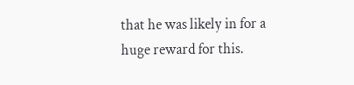that he was likely in for a huge reward for this.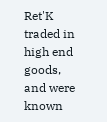Ret'K traded in high end goods, and were known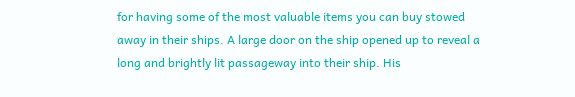for having some of the most valuable items you can buy stowed away in their ships. A large door on the ship opened up to reveal a long and brightly lit passageway into their ship. His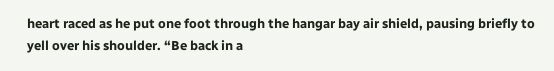heart raced as he put one foot through the hangar bay air shield, pausing briefly to yell over his shoulder. “Be back in a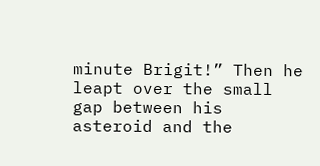minute Brigit!” Then he leapt over the small gap between his asteroid and the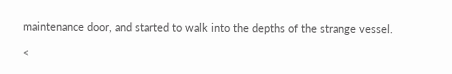maintenance door, and started to walk into the depths of the strange vessel.

<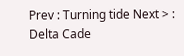Prev : Turning tide Next > : Delta Cade